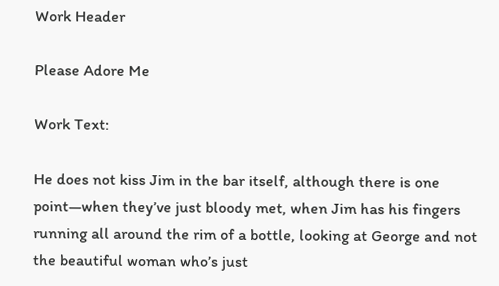Work Header

Please Adore Me

Work Text:

He does not kiss Jim in the bar itself, although there is one point—when they’ve just bloody met, when Jim has his fingers running all around the rim of a bottle, looking at George and not the beautiful woman who’s just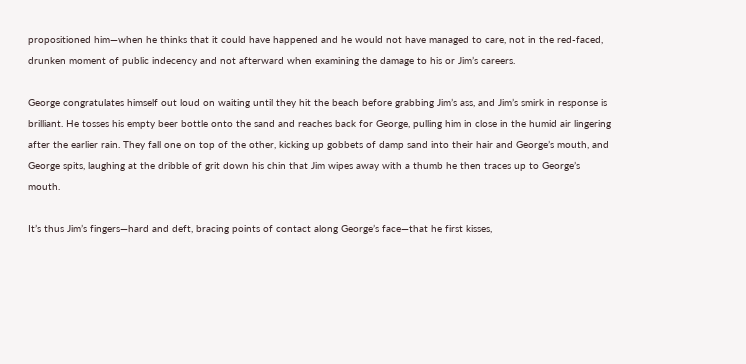propositioned him—when he thinks that it could have happened and he would not have managed to care, not in the red-faced, drunken moment of public indecency and not afterward when examining the damage to his or Jim’s careers.

George congratulates himself out loud on waiting until they hit the beach before grabbing Jim’s ass, and Jim’s smirk in response is brilliant. He tosses his empty beer bottle onto the sand and reaches back for George, pulling him in close in the humid air lingering after the earlier rain. They fall one on top of the other, kicking up gobbets of damp sand into their hair and George’s mouth, and George spits, laughing at the dribble of grit down his chin that Jim wipes away with a thumb he then traces up to George’s mouth.

It’s thus Jim’s fingers—hard and deft, bracing points of contact along George’s face—that he first kisses,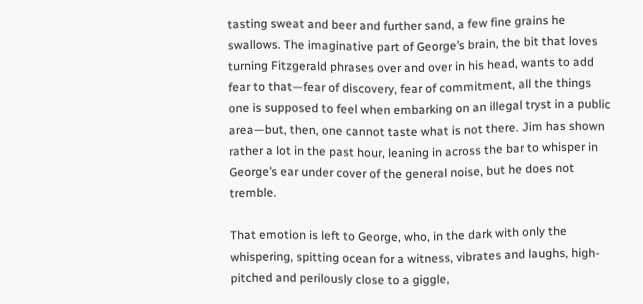tasting sweat and beer and further sand, a few fine grains he swallows. The imaginative part of George’s brain, the bit that loves turning Fitzgerald phrases over and over in his head, wants to add fear to that—fear of discovery, fear of commitment, all the things one is supposed to feel when embarking on an illegal tryst in a public area—but, then, one cannot taste what is not there. Jim has shown rather a lot in the past hour, leaning in across the bar to whisper in George’s ear under cover of the general noise, but he does not tremble.

That emotion is left to George, who, in the dark with only the whispering, spitting ocean for a witness, vibrates and laughs, high-pitched and perilously close to a giggle,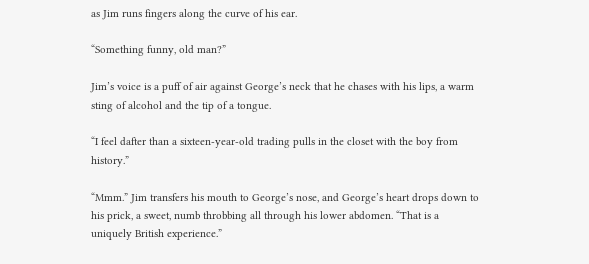as Jim runs fingers along the curve of his ear.

“Something funny, old man?”

Jim’s voice is a puff of air against George’s neck that he chases with his lips, a warm sting of alcohol and the tip of a tongue.

“I feel dafter than a sixteen-year-old trading pulls in the closet with the boy from history.”

“Mmm.” Jim transfers his mouth to George’s nose, and George’s heart drops down to his prick, a sweet, numb throbbing all through his lower abdomen. “That is a uniquely British experience.”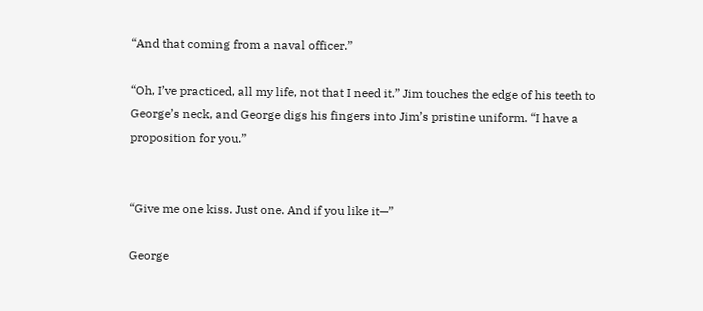“And that coming from a naval officer.”

“Oh, I’ve practiced, all my life, not that I need it.” Jim touches the edge of his teeth to George’s neck, and George digs his fingers into Jim’s pristine uniform. “I have a proposition for you.”


“Give me one kiss. Just one. And if you like it—”

George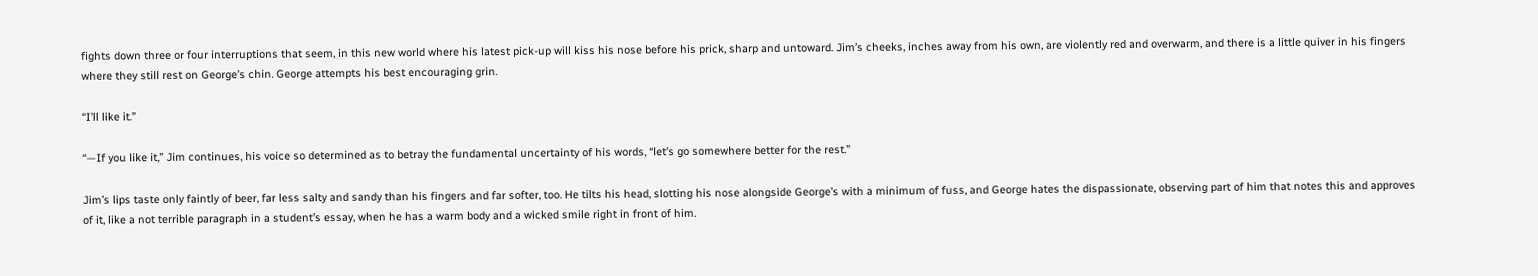fights down three or four interruptions that seem, in this new world where his latest pick-up will kiss his nose before his prick, sharp and untoward. Jim’s cheeks, inches away from his own, are violently red and overwarm, and there is a little quiver in his fingers where they still rest on George’s chin. George attempts his best encouraging grin.

“I’ll like it.”

“—If you like it,” Jim continues, his voice so determined as to betray the fundamental uncertainty of his words, “let’s go somewhere better for the rest.”

Jim’s lips taste only faintly of beer, far less salty and sandy than his fingers and far softer, too. He tilts his head, slotting his nose alongside George’s with a minimum of fuss, and George hates the dispassionate, observing part of him that notes this and approves of it, like a not terrible paragraph in a student’s essay, when he has a warm body and a wicked smile right in front of him.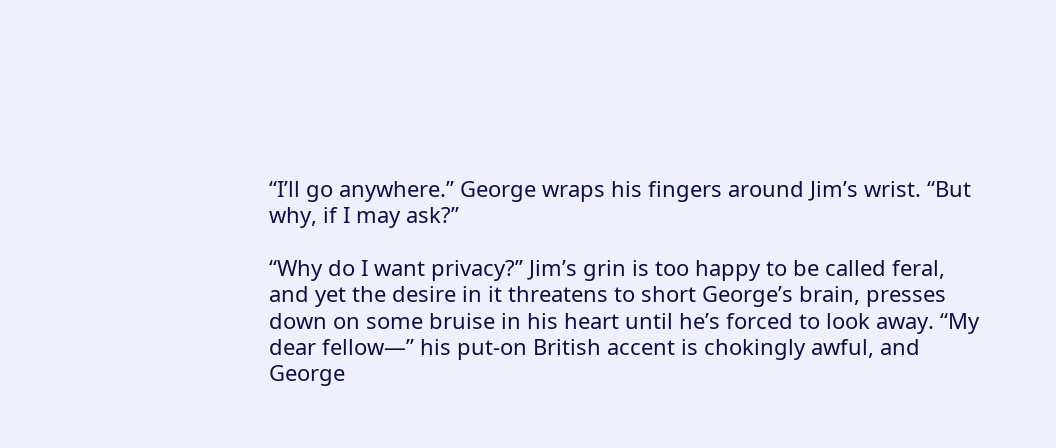“I’ll go anywhere.” George wraps his fingers around Jim’s wrist. “But why, if I may ask?”

“Why do I want privacy?” Jim’s grin is too happy to be called feral, and yet the desire in it threatens to short George’s brain, presses down on some bruise in his heart until he’s forced to look away. “My dear fellow—” his put-on British accent is chokingly awful, and George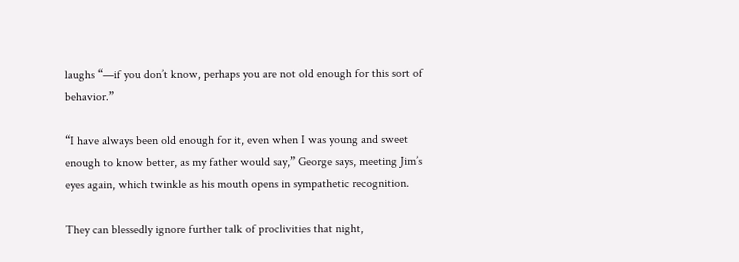laughs “—if you don’t know, perhaps you are not old enough for this sort of behavior.”

“I have always been old enough for it, even when I was young and sweet enough to know better, as my father would say,” George says, meeting Jim’s eyes again, which twinkle as his mouth opens in sympathetic recognition.

They can blessedly ignore further talk of proclivities that night,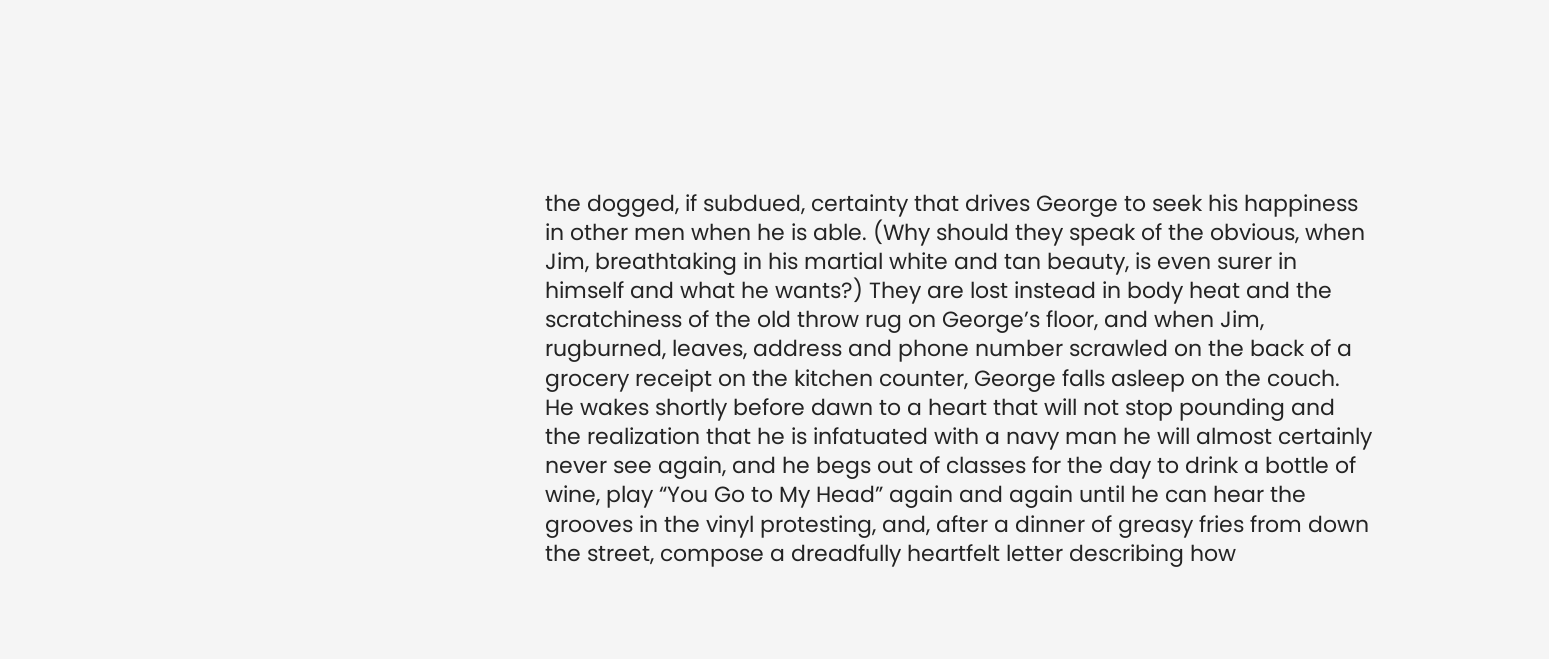the dogged, if subdued, certainty that drives George to seek his happiness in other men when he is able. (Why should they speak of the obvious, when Jim, breathtaking in his martial white and tan beauty, is even surer in himself and what he wants?) They are lost instead in body heat and the scratchiness of the old throw rug on George’s floor, and when Jim, rugburned, leaves, address and phone number scrawled on the back of a grocery receipt on the kitchen counter, George falls asleep on the couch. He wakes shortly before dawn to a heart that will not stop pounding and the realization that he is infatuated with a navy man he will almost certainly never see again, and he begs out of classes for the day to drink a bottle of wine, play “You Go to My Head” again and again until he can hear the grooves in the vinyl protesting, and, after a dinner of greasy fries from down the street, compose a dreadfully heartfelt letter describing how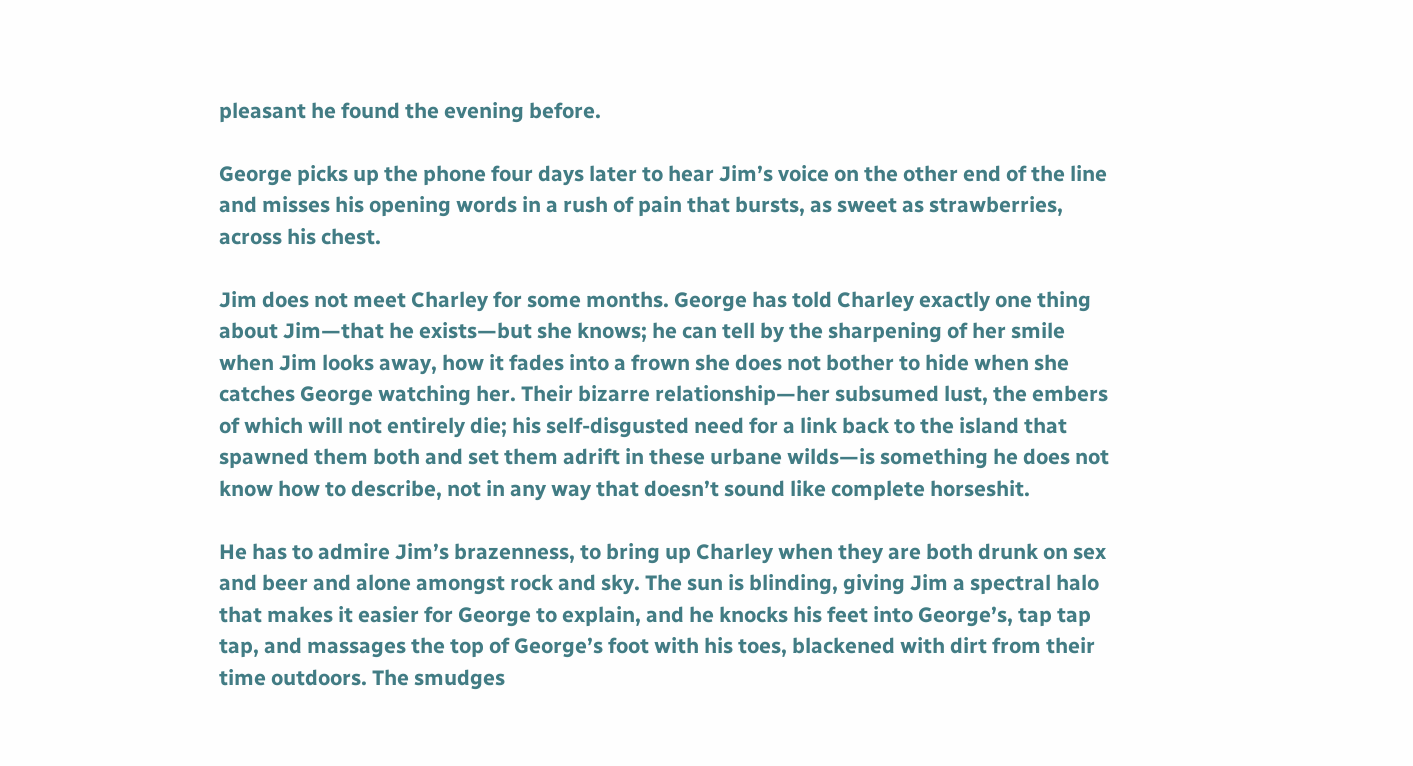pleasant he found the evening before.

George picks up the phone four days later to hear Jim’s voice on the other end of the line and misses his opening words in a rush of pain that bursts, as sweet as strawberries, across his chest.

Jim does not meet Charley for some months. George has told Charley exactly one thing about Jim—that he exists—but she knows; he can tell by the sharpening of her smile when Jim looks away, how it fades into a frown she does not bother to hide when she catches George watching her. Their bizarre relationship—her subsumed lust, the embers of which will not entirely die; his self-disgusted need for a link back to the island that spawned them both and set them adrift in these urbane wilds—is something he does not know how to describe, not in any way that doesn’t sound like complete horseshit.

He has to admire Jim’s brazenness, to bring up Charley when they are both drunk on sex and beer and alone amongst rock and sky. The sun is blinding, giving Jim a spectral halo that makes it easier for George to explain, and he knocks his feet into George’s, tap tap tap, and massages the top of George’s foot with his toes, blackened with dirt from their time outdoors. The smudges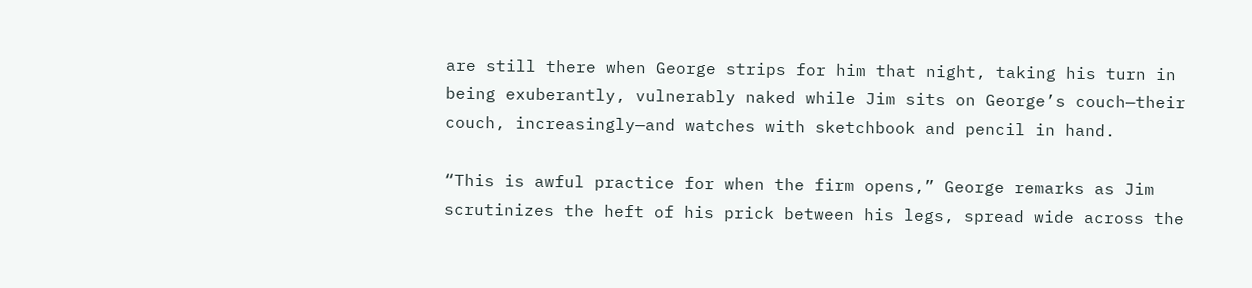are still there when George strips for him that night, taking his turn in being exuberantly, vulnerably naked while Jim sits on George’s couch—their couch, increasingly—and watches with sketchbook and pencil in hand.

“This is awful practice for when the firm opens,” George remarks as Jim scrutinizes the heft of his prick between his legs, spread wide across the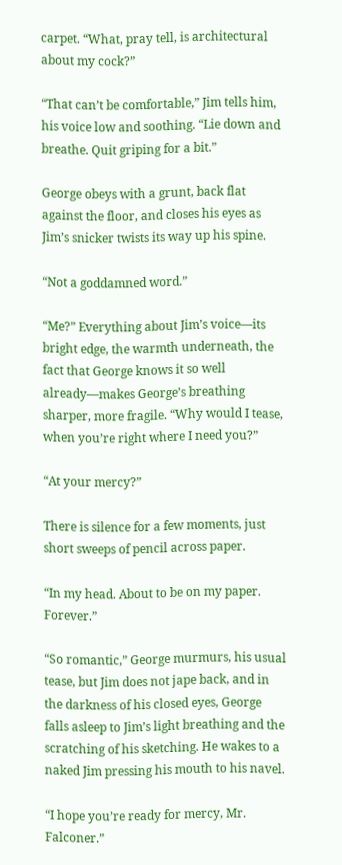carpet. “What, pray tell, is architectural about my cock?”

“That can’t be comfortable,” Jim tells him, his voice low and soothing. “Lie down and breathe. Quit griping for a bit.”

George obeys with a grunt, back flat against the floor, and closes his eyes as Jim’s snicker twists its way up his spine.

“Not a goddamned word.”

“Me?” Everything about Jim’s voice—its bright edge, the warmth underneath, the fact that George knows it so well already—makes George’s breathing sharper, more fragile. “Why would I tease, when you’re right where I need you?”

“At your mercy?”

There is silence for a few moments, just short sweeps of pencil across paper.

“In my head. About to be on my paper. Forever.”

“So romantic,” George murmurs, his usual tease, but Jim does not jape back, and in the darkness of his closed eyes, George falls asleep to Jim’s light breathing and the scratching of his sketching. He wakes to a naked Jim pressing his mouth to his navel.

“I hope you’re ready for mercy, Mr. Falconer.”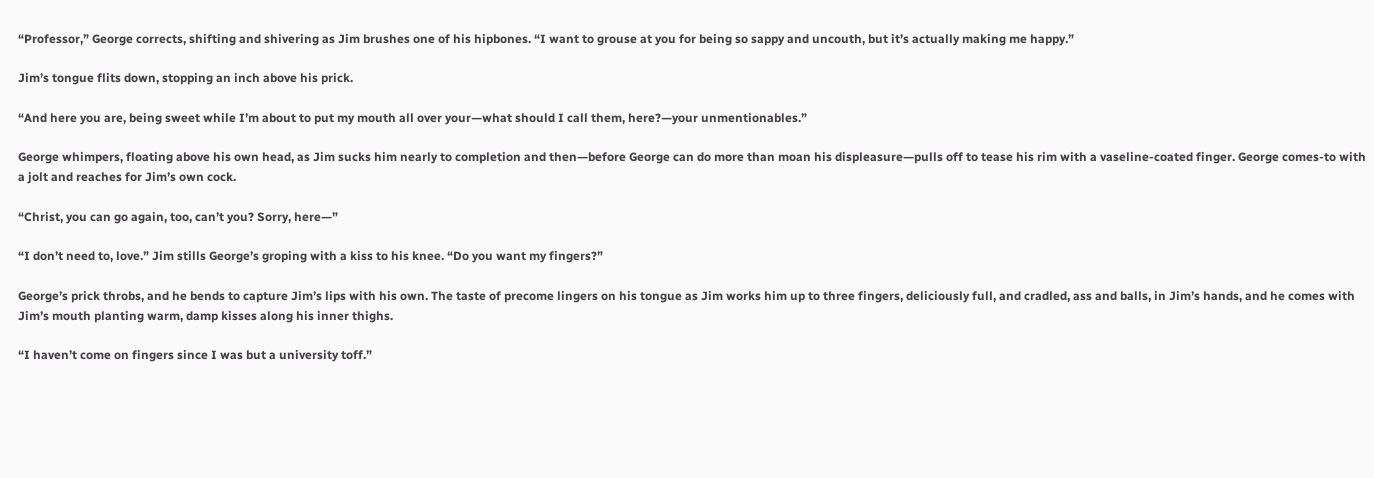“Professor,” George corrects, shifting and shivering as Jim brushes one of his hipbones. “I want to grouse at you for being so sappy and uncouth, but it’s actually making me happy.”

Jim’s tongue flits down, stopping an inch above his prick.

“And here you are, being sweet while I’m about to put my mouth all over your—what should I call them, here?—your unmentionables.”

George whimpers, floating above his own head, as Jim sucks him nearly to completion and then—before George can do more than moan his displeasure—pulls off to tease his rim with a vaseline-coated finger. George comes-to with a jolt and reaches for Jim’s own cock.

“Christ, you can go again, too, can’t you? Sorry, here—”

“I don’t need to, love.” Jim stills George’s groping with a kiss to his knee. “Do you want my fingers?”

George’s prick throbs, and he bends to capture Jim’s lips with his own. The taste of precome lingers on his tongue as Jim works him up to three fingers, deliciously full, and cradled, ass and balls, in Jim’s hands, and he comes with Jim’s mouth planting warm, damp kisses along his inner thighs.

“I haven’t come on fingers since I was but a university toff.”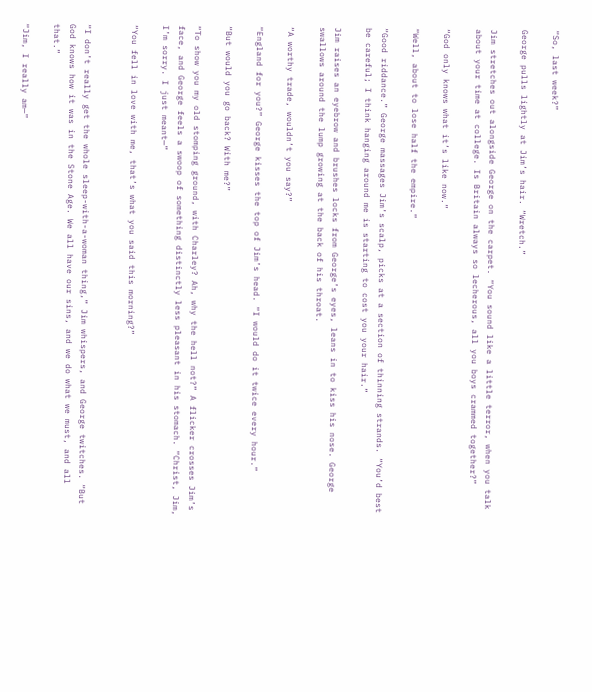“So, last week?”

George pulls lightly at Jim’s hair. “Wretch.”

Jim stretches out alongside George on the carpet. “You sound like a little terror, when you talk about your time at college. Is Britain always so lecherous, all you boys crammed together?”

“God only knows what it’s like now.”

“Well, about to lose half the empire.”

“Good riddance.” George massages Jim’s scalp, picks at a section of thinning strands. “You’d best be careful; I think hanging around me is starting to cost you your hair.”

Jim raises an eyebrow and brushes locks from George’s eyes, leans in to kiss his nose. George swallows around the lump growing at the back of his throat.

“A worthy trade, wouldn’t you say?”

“England for you?” George kisses the top of Jim’s head. “I would do it twice every hour.”

“But would you go back? With me?”

“To show you my old stomping ground, with Charley? Ah, why the hell not?” A flicker crosses Jim’s face, and George feels a swoop of something distinctly less pleasant in his stomach. “Christ, Jim, I’m sorry. I just meant—”

“You fell in love with me, that’s what you said this morning?”


“I don’t really get the whole sleep-with-a-woman thing,” Jim whispers, and George twitches. “But God knows how it was in the Stone Age. We all have our sins, and we do what we must, and all that.”

“Jim, I really am—”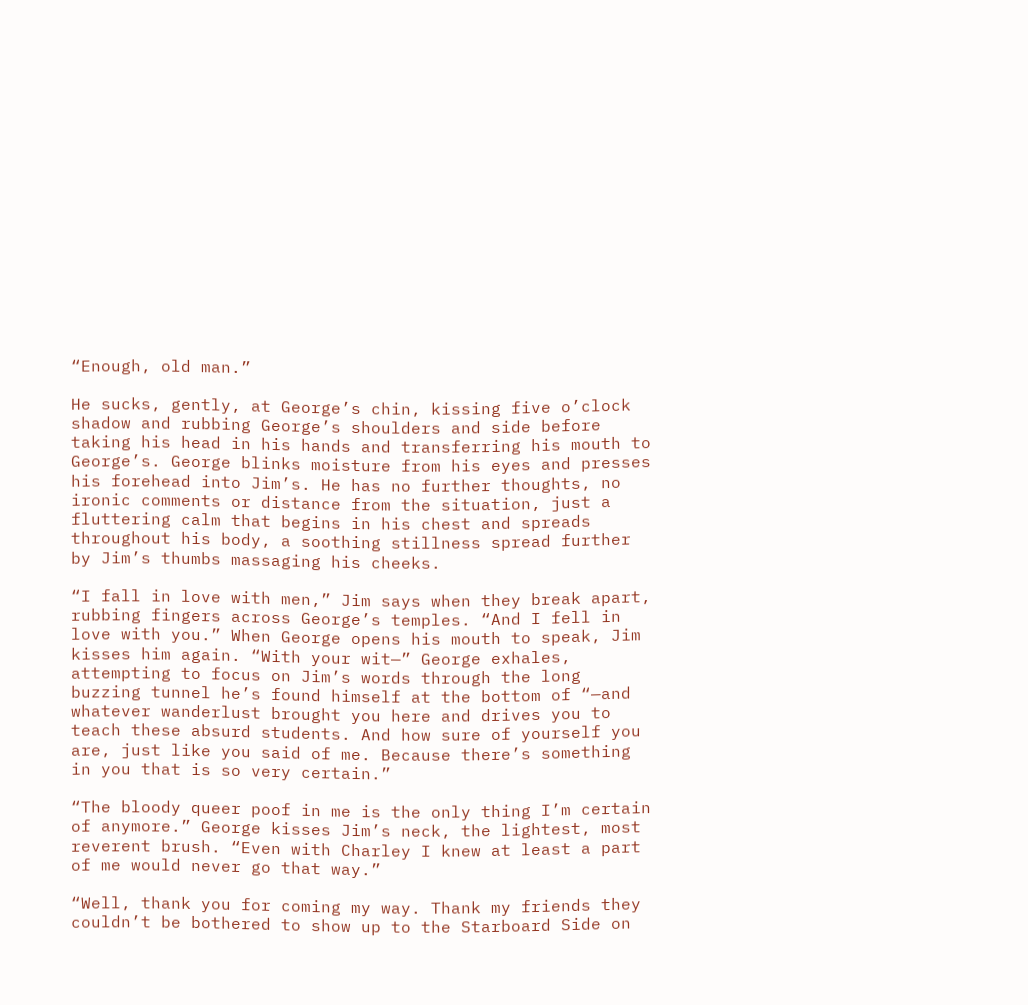“Enough, old man.”

He sucks, gently, at George’s chin, kissing five o’clock shadow and rubbing George’s shoulders and side before taking his head in his hands and transferring his mouth to George’s. George blinks moisture from his eyes and presses his forehead into Jim’s. He has no further thoughts, no ironic comments or distance from the situation, just a fluttering calm that begins in his chest and spreads throughout his body, a soothing stillness spread further by Jim’s thumbs massaging his cheeks.

“I fall in love with men,” Jim says when they break apart, rubbing fingers across George’s temples. “And I fell in love with you.” When George opens his mouth to speak, Jim kisses him again. “With your wit—” George exhales, attempting to focus on Jim’s words through the long buzzing tunnel he’s found himself at the bottom of “—and whatever wanderlust brought you here and drives you to teach these absurd students. And how sure of yourself you are, just like you said of me. Because there’s something in you that is so very certain.”

“The bloody queer poof in me is the only thing I’m certain of anymore.” George kisses Jim’s neck, the lightest, most reverent brush. “Even with Charley I knew at least a part of me would never go that way.”

“Well, thank you for coming my way. Thank my friends they couldn’t be bothered to show up to the Starboard Side on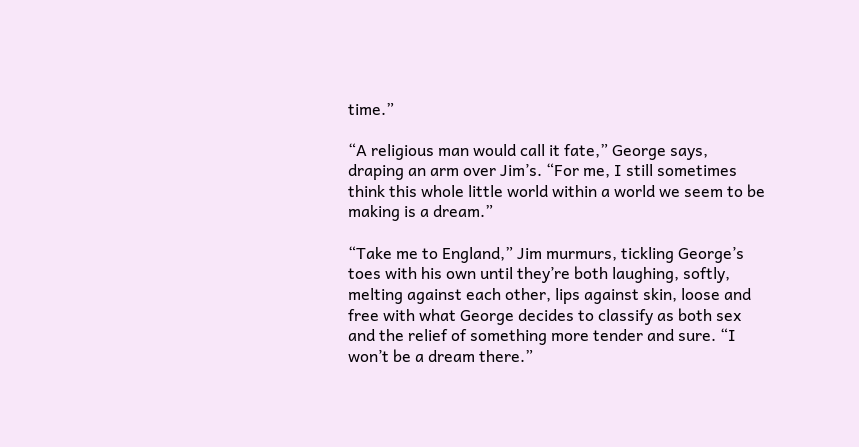time.”

“A religious man would call it fate,” George says, draping an arm over Jim’s. “For me, I still sometimes think this whole little world within a world we seem to be making is a dream.”

“Take me to England,” Jim murmurs, tickling George’s toes with his own until they’re both laughing, softly, melting against each other, lips against skin, loose and free with what George decides to classify as both sex and the relief of something more tender and sure. “I won’t be a dream there.”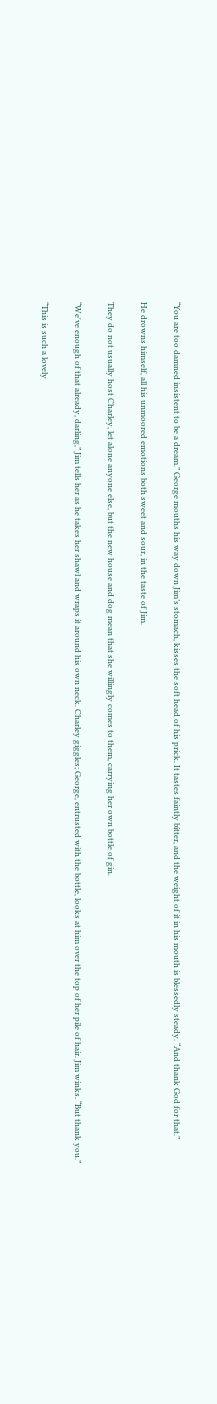“You are too damned insistent to be a dream.” George mouths his way down Jim’s stomach, kisses the soft head of his prick. It tastes faintly bitter, and the weight of it in his mouth is blessedly steady. “And thank God for that.”

He drowns himself, all his unmoored emotions both sweet and sour, in the taste of Jim.

They do not usually host Charley, let alone anyone else, but the new house and dog mean that she willingly comes to them, carrying her own bottle of gin.

“We've enough of that already, darling,” Jim tells her as he takes her shawl and wraps it around his own neck. Charley giggles; George, entrusted with the bottle, looks at him over the top of her pile of hair. Jim winks. “But thank you.”

“This is such a lovely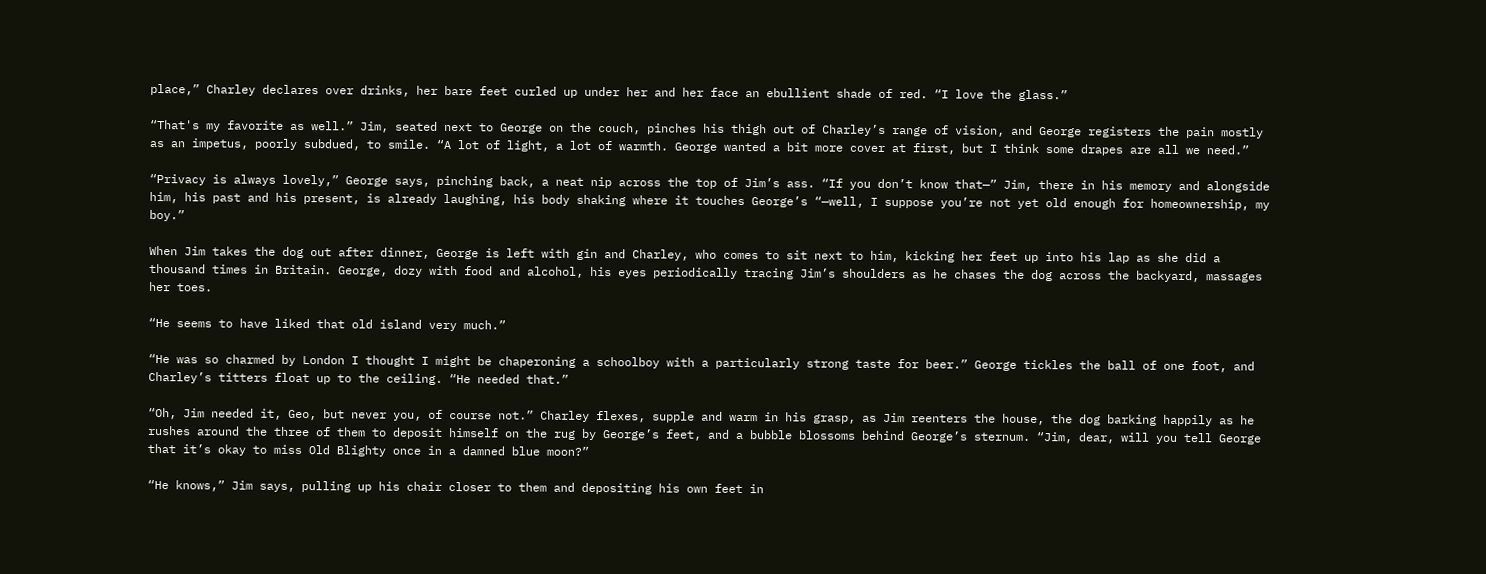place,” Charley declares over drinks, her bare feet curled up under her and her face an ebullient shade of red. “I love the glass.”

“That's my favorite as well.” Jim, seated next to George on the couch, pinches his thigh out of Charley’s range of vision, and George registers the pain mostly as an impetus, poorly subdued, to smile. “A lot of light, a lot of warmth. George wanted a bit more cover at first, but I think some drapes are all we need.”

“Privacy is always lovely,” George says, pinching back, a neat nip across the top of Jim’s ass. “If you don’t know that—” Jim, there in his memory and alongside him, his past and his present, is already laughing, his body shaking where it touches George’s “—well, I suppose you’re not yet old enough for homeownership, my boy.”

When Jim takes the dog out after dinner, George is left with gin and Charley, who comes to sit next to him, kicking her feet up into his lap as she did a thousand times in Britain. George, dozy with food and alcohol, his eyes periodically tracing Jim’s shoulders as he chases the dog across the backyard, massages her toes.

“He seems to have liked that old island very much.”

“He was so charmed by London I thought I might be chaperoning a schoolboy with a particularly strong taste for beer.” George tickles the ball of one foot, and Charley’s titters float up to the ceiling. “He needed that.”

“Oh, Jim needed it, Geo, but never you, of course not.” Charley flexes, supple and warm in his grasp, as Jim reenters the house, the dog barking happily as he rushes around the three of them to deposit himself on the rug by George’s feet, and a bubble blossoms behind George’s sternum. “Jim, dear, will you tell George that it’s okay to miss Old Blighty once in a damned blue moon?”

“He knows,” Jim says, pulling up his chair closer to them and depositing his own feet in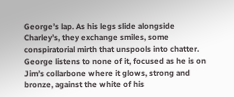George’s lap. As his legs slide alongside Charley’s, they exchange smiles, some conspiratorial mirth that unspools into chatter. George listens to none of it, focused as he is on Jim’s collarbone where it glows, strong and bronze, against the white of his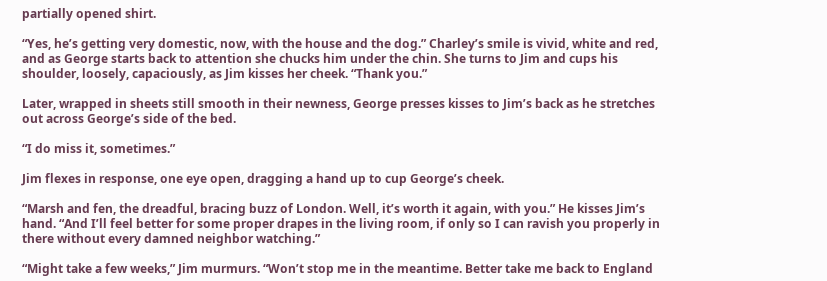partially opened shirt.

“Yes, he’s getting very domestic, now, with the house and the dog.” Charley’s smile is vivid, white and red, and as George starts back to attention she chucks him under the chin. She turns to Jim and cups his shoulder, loosely, capaciously, as Jim kisses her cheek. “Thank you.”

Later, wrapped in sheets still smooth in their newness, George presses kisses to Jim’s back as he stretches out across George’s side of the bed.

“I do miss it, sometimes.”

Jim flexes in response, one eye open, dragging a hand up to cup George’s cheek.

“Marsh and fen, the dreadful, bracing buzz of London. Well, it’s worth it again, with you.” He kisses Jim’s hand. “And I’ll feel better for some proper drapes in the living room, if only so I can ravish you properly in there without every damned neighbor watching.”

“Might take a few weeks,” Jim murmurs. “Won’t stop me in the meantime. Better take me back to England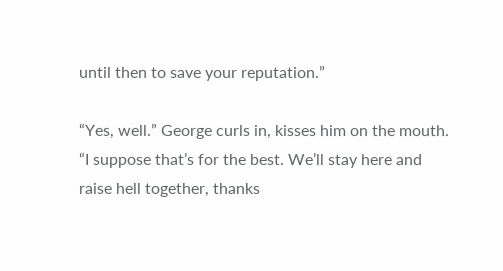until then to save your reputation.”

“Yes, well.” George curls in, kisses him on the mouth. “I suppose that’s for the best. We’ll stay here and raise hell together, thanks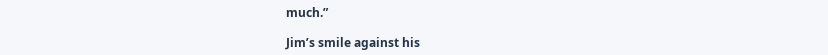much.”

Jim’s smile against his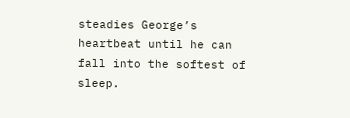steadies George’s heartbeat until he can fall into the softest of sleep.